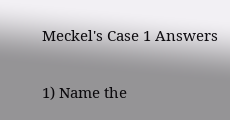Meckel's Case 1 Answers

1) Name the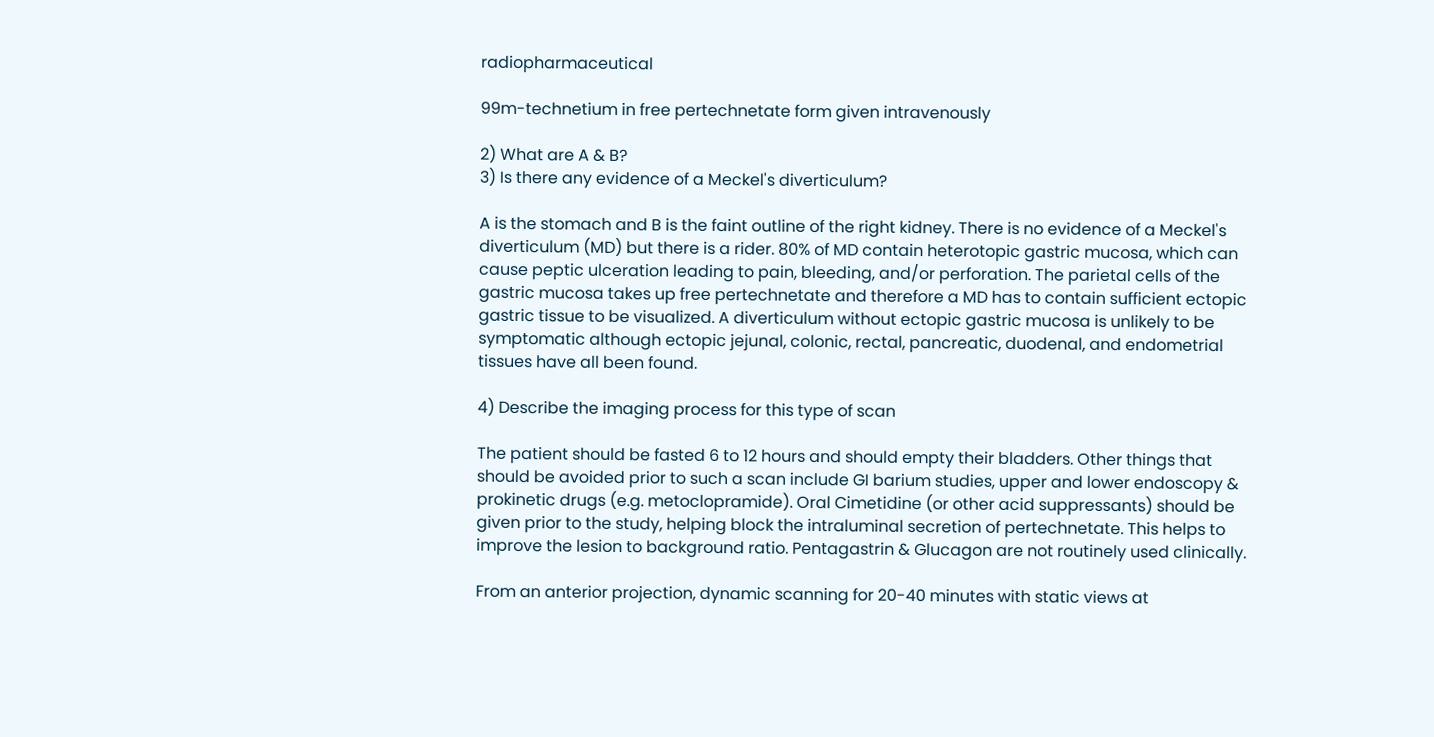radiopharmaceutical

99m-technetium in free pertechnetate form given intravenously

2) What are A & B?
3) Is there any evidence of a Meckel's diverticulum?

A is the stomach and B is the faint outline of the right kidney. There is no evidence of a Meckel's diverticulum (MD) but there is a rider. 80% of MD contain heterotopic gastric mucosa, which can cause peptic ulceration leading to pain, bleeding, and/or perforation. The parietal cells of the gastric mucosa takes up free pertechnetate and therefore a MD has to contain sufficient ectopic gastric tissue to be visualized. A diverticulum without ectopic gastric mucosa is unlikely to be symptomatic although ectopic jejunal, colonic, rectal, pancreatic, duodenal, and endometrial tissues have all been found.

4) Describe the imaging process for this type of scan

The patient should be fasted 6 to 12 hours and should empty their bladders. Other things that should be avoided prior to such a scan include GI barium studies, upper and lower endoscopy & prokinetic drugs (e.g. metoclopramide). Oral Cimetidine (or other acid suppressants) should be given prior to the study, helping block the intraluminal secretion of pertechnetate. This helps to improve the lesion to background ratio. Pentagastrin & Glucagon are not routinely used clinically.

From an anterior projection, dynamic scanning for 20-40 minutes with static views at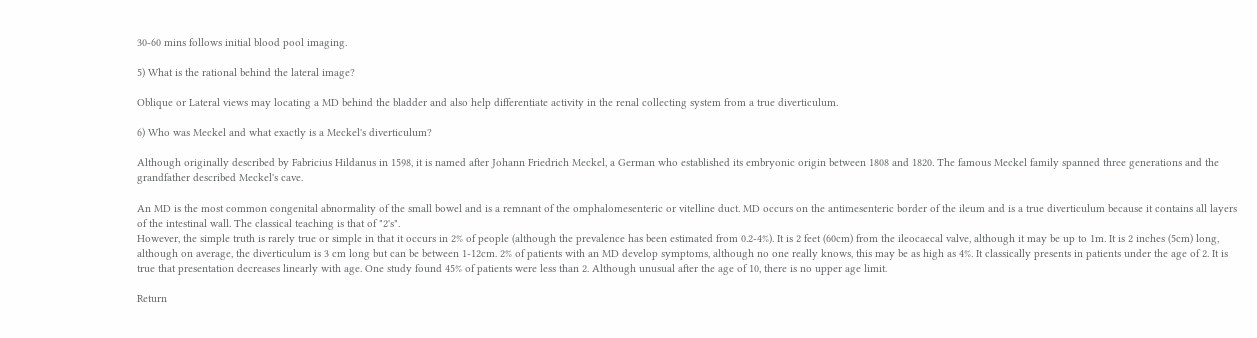30-60 mins follows initial blood pool imaging.

5) What is the rational behind the lateral image?

Oblique or Lateral views may locating a MD behind the bladder and also help differentiate activity in the renal collecting system from a true diverticulum.

6) Who was Meckel and what exactly is a Meckel's diverticulum?

Although originally described by Fabricius Hildanus in 1598, it is named after Johann Friedrich Meckel, a German who established its embryonic origin between 1808 and 1820. The famous Meckel family spanned three generations and the grandfather described Meckel's cave.

An MD is the most common congenital abnormality of the small bowel and is a remnant of the omphalomesenteric or vitelline duct. MD occurs on the antimesenteric border of the ileum and is a true diverticulum because it contains all layers of the intestinal wall. The classical teaching is that of "2's".
However, the simple truth is rarely true or simple in that it occurs in 2% of people (although the prevalence has been estimated from 0.2-4%). It is 2 feet (60cm) from the ileocaecal valve, although it may be up to 1m. It is 2 inches (5cm) long, although on average, the diverticulum is 3 cm long but can be between 1-12cm. 2% of patients with an MD develop symptoms, although no one really knows, this may be as high as 4%. It classically presents in patients under the age of 2. It is true that presentation decreases linearly with age. One study found 45% of patients were less than 2. Although unusual after the age of 10, there is no upper age limit.

Return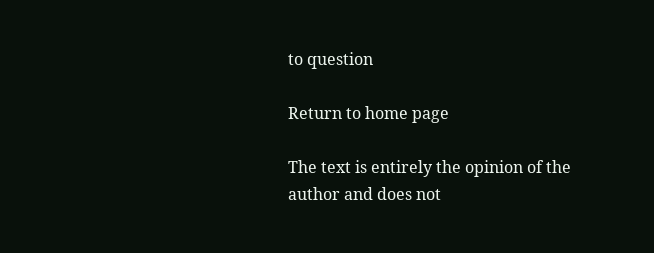to question

Return to home page

The text is entirely the opinion of the author and does not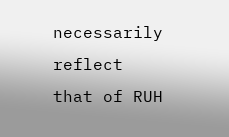necessarily reflect that of RUH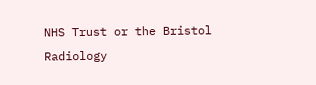NHS Trust or the Bristol Radiology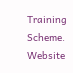Training Scheme. Website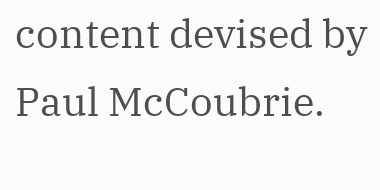content devised by Paul McCoubrie.